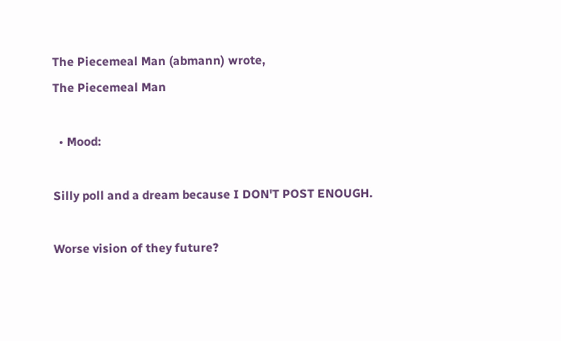The Piecemeal Man (abmann) wrote,
The Piecemeal Man

  • Mood:

Silly poll and a dream because I DON'T POST ENOUGH.

Worse vision of they future?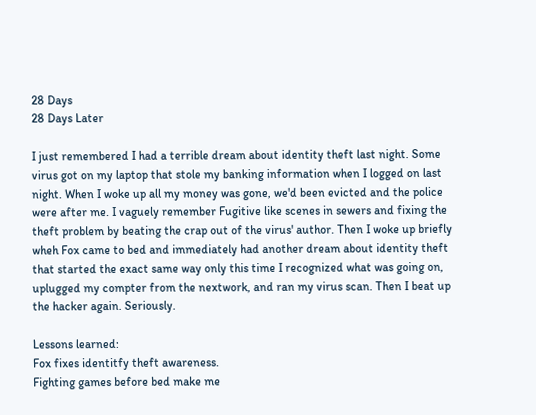28 Days
28 Days Later

I just remembered I had a terrible dream about identity theft last night. Some virus got on my laptop that stole my banking information when I logged on last night. When I woke up all my money was gone, we'd been evicted and the police were after me. I vaguely remember Fugitive like scenes in sewers and fixing the theft problem by beating the crap out of the virus' author. Then I woke up briefly wheh Fox came to bed and immediately had another dream about identity theft that started the exact same way only this time I recognized what was going on, uplugged my compter from the nextwork, and ran my virus scan. Then I beat up the hacker again. Seriously.

Lessons learned:
Fox fixes identitfy theft awareness.
Fighting games before bed make me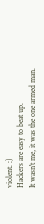violent. :)
Hackers are easy to beat up.
It wasn't me, it was the one armed man.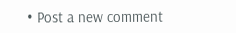• Post a new comment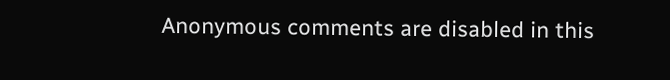Anonymous comments are disabled in this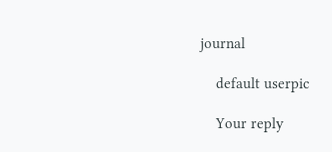journal

    default userpic

    Your reply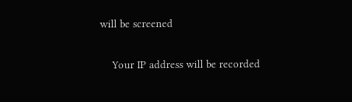will be screened

    Your IP address will be recorded